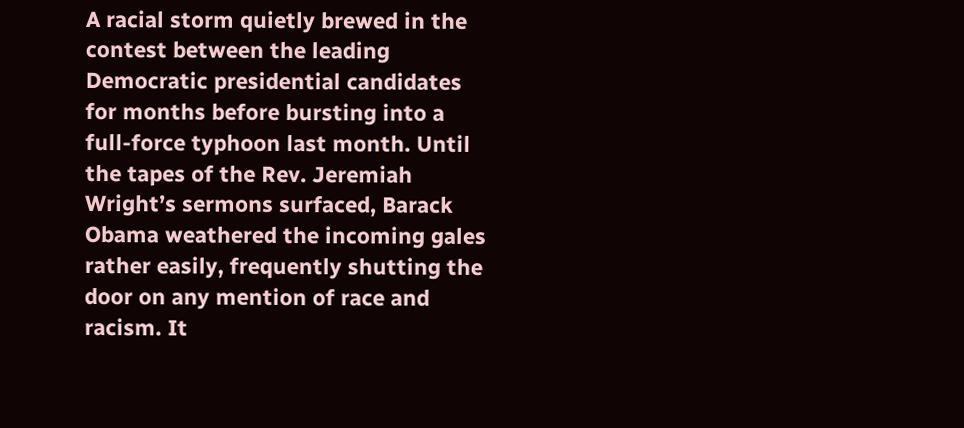A racial storm quietly brewed in the contest between the leading Democratic presidential candidates for months before bursting into a full-force typhoon last month. Until the tapes of the Rev. Jeremiah Wright’s sermons surfaced, Barack Obama weathered the incoming gales rather easily, frequently shutting the door on any mention of race and racism. It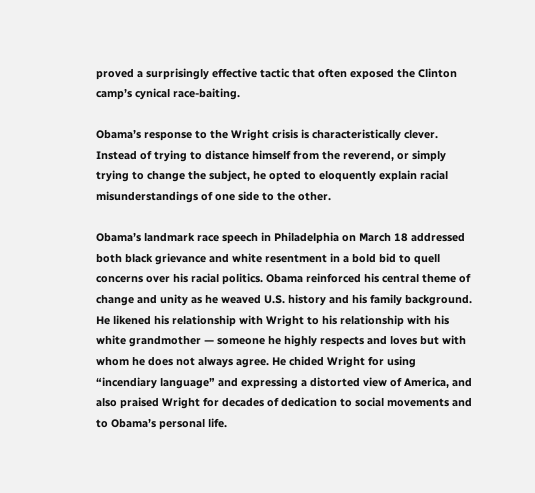proved a surprisingly effective tactic that often exposed the Clinton camp’s cynical race-baiting.

Obama’s response to the Wright crisis is characteristically clever. Instead of trying to distance himself from the reverend, or simply trying to change the subject, he opted to eloquently explain racial misunderstandings of one side to the other.

Obama’s landmark race speech in Philadelphia on March 18 addressed both black grievance and white resentment in a bold bid to quell concerns over his racial politics. Obama reinforced his central theme of change and unity as he weaved U.S. history and his family background. He likened his relationship with Wright to his relationship with his white grandmother — someone he highly respects and loves but with whom he does not always agree. He chided Wright for using “incendiary language” and expressing a distorted view of America, and also praised Wright for decades of dedication to social movements and to Obama’s personal life.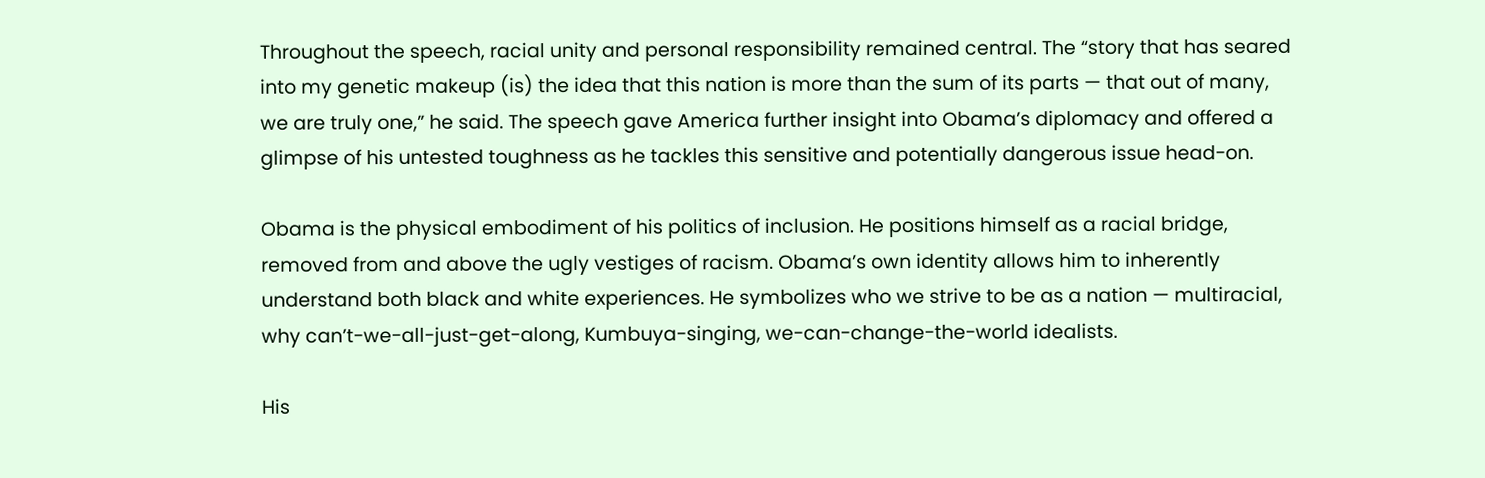Throughout the speech, racial unity and personal responsibility remained central. The “story that has seared into my genetic makeup (is) the idea that this nation is more than the sum of its parts — that out of many, we are truly one,” he said. The speech gave America further insight into Obama’s diplomacy and offered a glimpse of his untested toughness as he tackles this sensitive and potentially dangerous issue head-on.

Obama is the physical embodiment of his politics of inclusion. He positions himself as a racial bridge, removed from and above the ugly vestiges of racism. Obama’s own identity allows him to inherently understand both black and white experiences. He symbolizes who we strive to be as a nation — multiracial, why can’t-we-all-just-get-along, Kumbuya-singing, we-can-change-the-world idealists.

His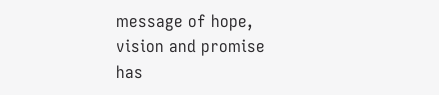message of hope, vision and promise has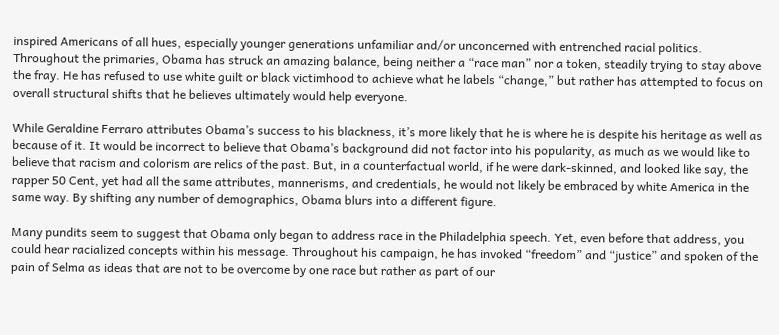inspired Americans of all hues, especially younger generations unfamiliar and/or unconcerned with entrenched racial politics. Throughout the primaries, Obama has struck an amazing balance, being neither a “race man” nor a token, steadily trying to stay above the fray. He has refused to use white guilt or black victimhood to achieve what he labels “change,” but rather has attempted to focus on overall structural shifts that he believes ultimately would help everyone.

While Geraldine Ferraro attributes Obama’s success to his blackness, it’s more likely that he is where he is despite his heritage as well as because of it. It would be incorrect to believe that Obama’s background did not factor into his popularity, as much as we would like to believe that racism and colorism are relics of the past. But, in a counterfactual world, if he were dark-skinned, and looked like say, the rapper 50 Cent, yet had all the same attributes, mannerisms, and credentials, he would not likely be embraced by white America in the same way. By shifting any number of demographics, Obama blurs into a different figure.

Many pundits seem to suggest that Obama only began to address race in the Philadelphia speech. Yet, even before that address, you could hear racialized concepts within his message. Throughout his campaign, he has invoked “freedom” and “justice” and spoken of the pain of Selma as ideas that are not to be overcome by one race but rather as part of our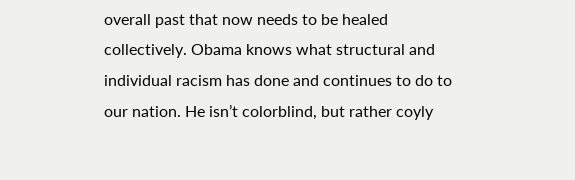overall past that now needs to be healed collectively. Obama knows what structural and individual racism has done and continues to do to our nation. He isn’t colorblind, but rather coyly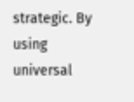strategic. By using universal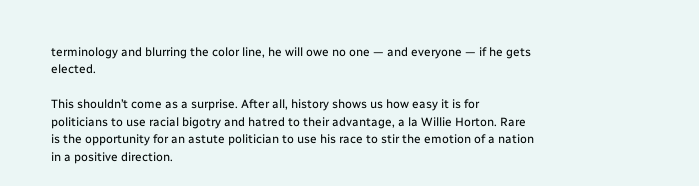terminology and blurring the color line, he will owe no one — and everyone — if he gets elected.

This shouldn’t come as a surprise. After all, history shows us how easy it is for politicians to use racial bigotry and hatred to their advantage, a la Willie Horton. Rare is the opportunity for an astute politician to use his race to stir the emotion of a nation in a positive direction.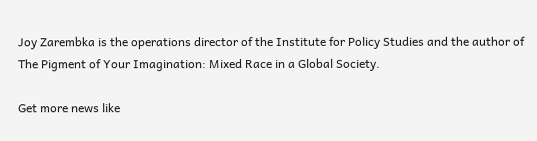Joy Zarembka is the operations director of the Institute for Policy Studies and the author of The Pigment of Your Imagination: Mixed Race in a Global Society.

Get more news like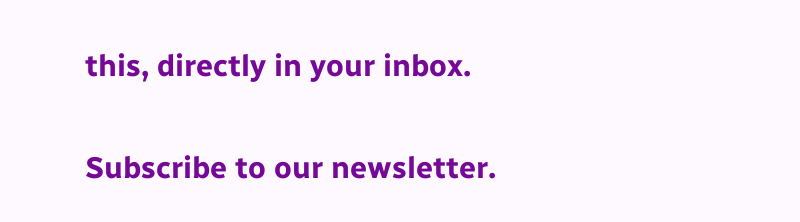this, directly in your inbox.

Subscribe to our newsletter.